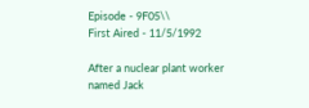Episode - 9F05\\
First Aired - 11/5/1992

After a nuclear plant worker named Jack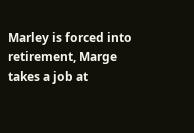Marley is forced into retirement, Marge takes a job at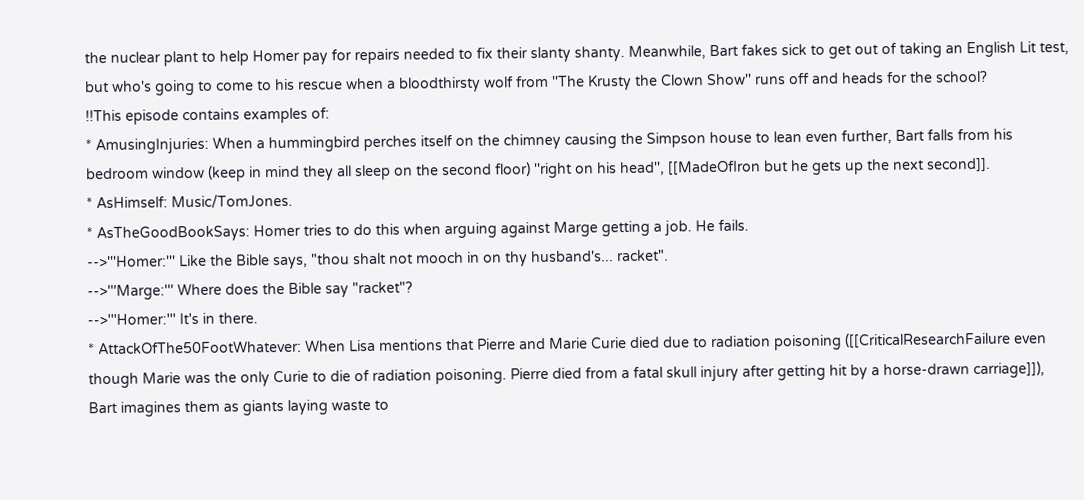the nuclear plant to help Homer pay for repairs needed to fix their slanty shanty. Meanwhile, Bart fakes sick to get out of taking an English Lit test, but who's going to come to his rescue when a bloodthirsty wolf from ''The Krusty the Clown Show'' runs off and heads for the school?
!!This episode contains examples of:
* AmusingInjuries: When a hummingbird perches itself on the chimney causing the Simpson house to lean even further, Bart falls from his bedroom window (keep in mind they all sleep on the second floor) ''right on his head'', [[MadeOfIron but he gets up the next second]].
* AsHimself: Music/TomJones.
* AsTheGoodBookSays: Homer tries to do this when arguing against Marge getting a job. He fails.
-->'''Homer:''' Like the Bible says, "thou shalt not mooch in on thy husband's... racket".
-->'''Marge:''' Where does the Bible say "racket"?
-->'''Homer:''' It's in there.
* AttackOfThe50FootWhatever: When Lisa mentions that Pierre and Marie Curie died due to radiation poisoning ([[CriticalResearchFailure even though Marie was the only Curie to die of radiation poisoning. Pierre died from a fatal skull injury after getting hit by a horse-drawn carriage]]), Bart imagines them as giants laying waste to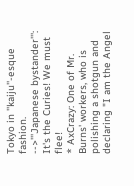Tokyo in ''kaiju''-esque fashion.
-->'''Japanese bystander''': It's the Curies! We must flee!
* AxCrazy: One of Mr. Burns' workers, who is polishing a shotgun and declaring "I am the Angel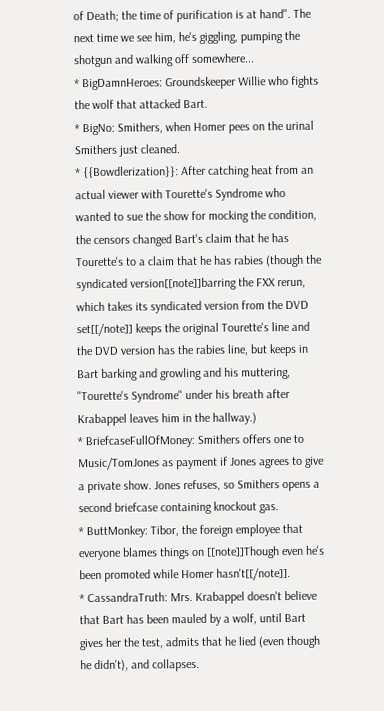of Death; the time of purification is at hand". The next time we see him, he's giggling, pumping the shotgun and walking off somewhere...
* BigDamnHeroes: Groundskeeper Willie who fights the wolf that attacked Bart.
* BigNo: Smithers, when Homer pees on the urinal Smithers just cleaned.
* {{Bowdlerization}}: After catching heat from an actual viewer with Tourette's Syndrome who wanted to sue the show for mocking the condition, the censors changed Bart's claim that he has Tourette's to a claim that he has rabies (though the syndicated version[[note]]barring the FXX rerun, which takes its syndicated version from the DVD set[[/note]] keeps the original Tourette's line and the DVD version has the rabies line, but keeps in Bart barking and growling and his muttering, "Tourette's Syndrome" under his breath after Krabappel leaves him in the hallway.)
* BriefcaseFullOfMoney: Smithers offers one to Music/TomJones as payment if Jones agrees to give a private show. Jones refuses, so Smithers opens a second briefcase containing knockout gas.
* ButtMonkey: Tibor, the foreign employee that everyone blames things on [[note]]Though even he's been promoted while Homer hasn't[[/note]].
* CassandraTruth: Mrs. Krabappel doesn't believe that Bart has been mauled by a wolf, until Bart gives her the test, admits that he lied (even though he didn't), and collapses.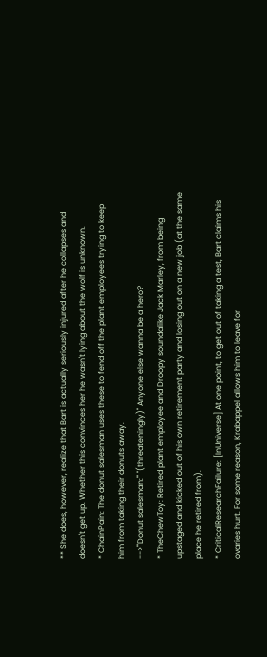** She does, however, realize that Bart is actually seriously injured after he collapses and doesn't get up. Whether this convinces her he wasn't lying about the wolf is unknown.
* ChainPain: The donut salesman uses these to fend off the plant employees trying to keep him from taking their donuts away.
-->'''Donut salesman:''' ''(threateningly)'' Anyone else wanna be a hero?
* TheChewToy: Retired plant employee and Droopy soundalike Jack Marley, from being upstaged and kicked out of his own retirement party and losing out on a new job (at the same place he retired from).
* CriticalResearchFailure: [InUniverse] At one point, to get out of taking a test, Bart claims his ovaries hurt. For some reason, Krabappel allows him to leave for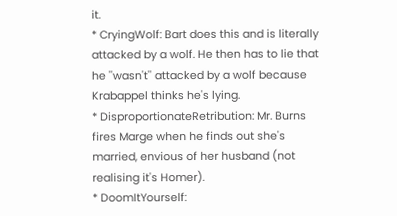it.
* CryingWolf: Bart does this and is literally attacked by a wolf. He then has to lie that he ''wasn't'' attacked by a wolf because Krabappel thinks he's lying.
* DisproportionateRetribution: Mr. Burns fires Marge when he finds out she's married, envious of her husband (not realising it's Homer).
* DoomItYourself: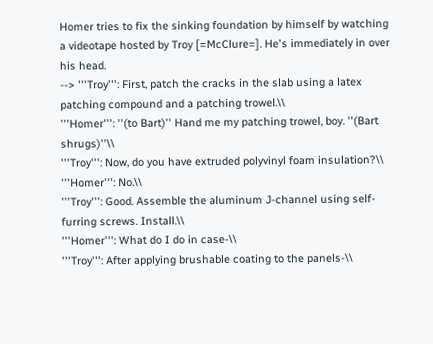Homer tries to fix the sinking foundation by himself by watching a videotape hosted by Troy [=McClure=]. He's immediately in over his head.
--> '''Troy''': First, patch the cracks in the slab using a latex patching compound and a patching trowel.\\
'''Homer''': ''(to Bart)'' Hand me my patching trowel, boy. ''(Bart shrugs)''\\
'''Troy''': Now, do you have extruded polyvinyl foam insulation?\\
'''Homer''': No.\\
'''Troy''': Good. Assemble the aluminum J-channel using self-furring screws. Install.\\
'''Homer''': What do I do in case-\\
'''Troy''': After applying brushable coating to the panels-\\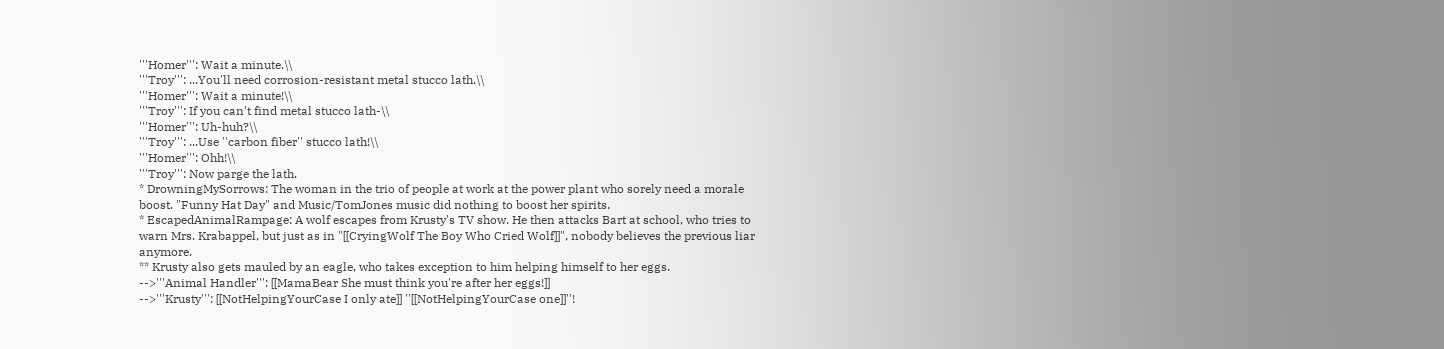'''Homer''': Wait a minute.\\
'''Troy''': ...You'll need corrosion-resistant metal stucco lath.\\
'''Homer''': Wait a minute!\\
'''Troy''': If you can't find metal stucco lath-\\
'''Homer''': Uh-huh?\\
'''Troy''': ...Use ''carbon fiber'' stucco lath!\\
'''Homer''': Ohh!\\
'''Troy''': Now parge the lath.
* DrowningMySorrows: The woman in the trio of people at work at the power plant who sorely need a morale boost. "Funny Hat Day" and Music/TomJones music did nothing to boost her spirits.
* EscapedAnimalRampage: A wolf escapes from Krusty's TV show. He then attacks Bart at school, who tries to warn Mrs. Krabappel, but just as in "[[CryingWolf The Boy Who Cried Wolf]]", nobody believes the previous liar anymore.
** Krusty also gets mauled by an eagle, who takes exception to him helping himself to her eggs.
-->'''Animal Handler''': [[MamaBear She must think you're after her eggs!]]
-->'''Krusty''': [[NotHelpingYourCase I only ate]] ''[[NotHelpingYourCase one]]''!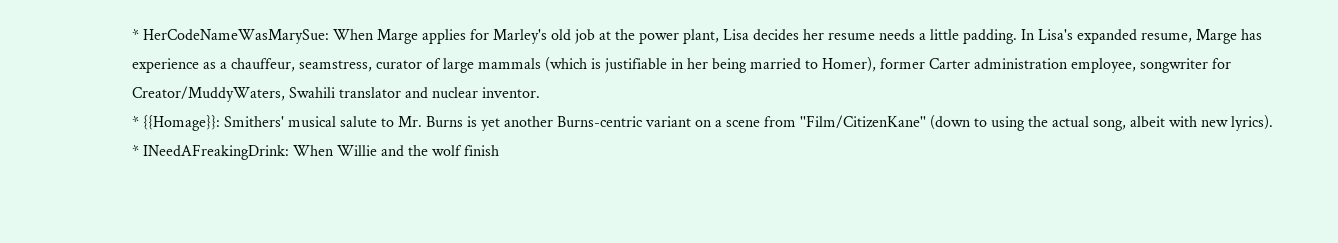* HerCodeNameWasMarySue: When Marge applies for Marley's old job at the power plant, Lisa decides her resume needs a little padding. In Lisa's expanded resume, Marge has experience as a chauffeur, seamstress, curator of large mammals (which is justifiable in her being married to Homer), former Carter administration employee, songwriter for Creator/MuddyWaters, Swahili translator and nuclear inventor.
* {{Homage}}: Smithers' musical salute to Mr. Burns is yet another Burns-centric variant on a scene from ''Film/CitizenKane'' (down to using the actual song, albeit with new lyrics).
* INeedAFreakingDrink: When Willie and the wolf finish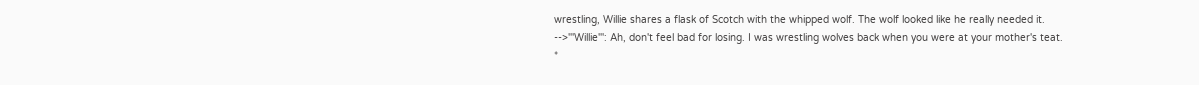wrestling, Willie shares a flask of Scotch with the whipped wolf. The wolf looked like he really needed it.
-->'''Willie''': Ah, don't feel bad for losing. I was wrestling wolves back when you were at your mother's teat.
*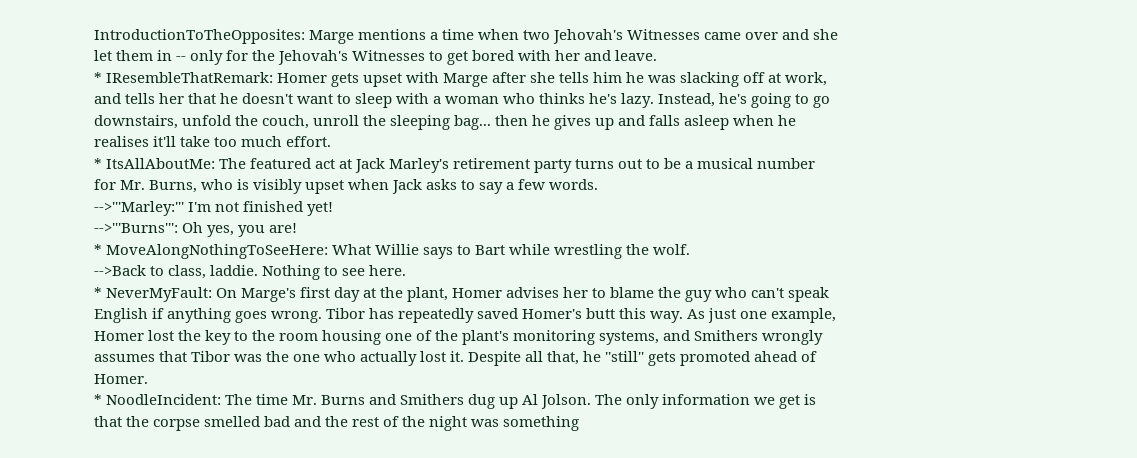IntroductionToTheOpposites: Marge mentions a time when two Jehovah's Witnesses came over and she let them in -- only for the Jehovah's Witnesses to get bored with her and leave.
* IResembleThatRemark: Homer gets upset with Marge after she tells him he was slacking off at work, and tells her that he doesn't want to sleep with a woman who thinks he's lazy. Instead, he's going to go downstairs, unfold the couch, unroll the sleeping bag... then he gives up and falls asleep when he realises it'll take too much effort.
* ItsAllAboutMe: The featured act at Jack Marley's retirement party turns out to be a musical number for Mr. Burns, who is visibly upset when Jack asks to say a few words.
-->'''Marley:''' I'm not finished yet!
-->'''Burns''': Oh yes, you are!
* MoveAlongNothingToSeeHere: What Willie says to Bart while wrestling the wolf.
-->Back to class, laddie. Nothing to see here.
* NeverMyFault: On Marge's first day at the plant, Homer advises her to blame the guy who can't speak English if anything goes wrong. Tibor has repeatedly saved Homer's butt this way. As just one example, Homer lost the key to the room housing one of the plant's monitoring systems, and Smithers wrongly assumes that Tibor was the one who actually lost it. Despite all that, he ''still'' gets promoted ahead of Homer.
* NoodleIncident: The time Mr. Burns and Smithers dug up Al Jolson. The only information we get is that the corpse smelled bad and the rest of the night was something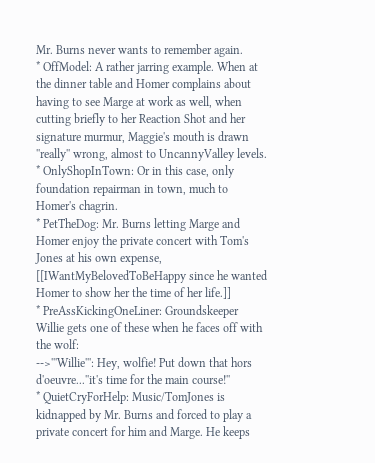Mr. Burns never wants to remember again.
* OffModel: A rather jarring example. When at the dinner table and Homer complains about having to see Marge at work as well, when cutting briefly to her Reaction Shot and her signature murmur, Maggie's mouth is drawn ''really'' wrong, almost to UncannyValley levels.
* OnlyShopInTown: Or in this case, only foundation repairman in town, much to Homer's chagrin.
* PetTheDog: Mr. Burns letting Marge and Homer enjoy the private concert with Tom's Jones at his own expense, [[IWantMyBelovedToBeHappy since he wanted Homer to show her the time of her life.]]
* PreAssKickingOneLiner: Groundskeeper Willie gets one of these when he faces off with the wolf:
-->'''Willie''': Hey, wolfie! Put down that hors d'oeuvre...''it's time for the main course!''
* QuietCryForHelp: Music/TomJones is kidnapped by Mr. Burns and forced to play a private concert for him and Marge. He keeps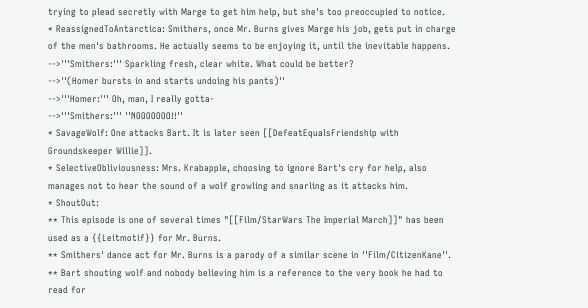trying to plead secretly with Marge to get him help, but she's too preoccupied to notice.
* ReassignedToAntarctica: Smithers, once Mr. Burns gives Marge his job, gets put in charge of the men's bathrooms. He actually seems to be enjoying it, until the inevitable happens.
-->'''Smithers:''' Sparkling fresh, clear white. What could be better?
-->''(Homer bursts in and starts undoing his pants)''
-->'''Homer:''' Oh, man, I really gotta-
-->'''Smithers:''' ''NOOOOOOO!!''
* SavageWolf: One attacks Bart. It is later seen [[DefeatEqualsFriendship with Groundskeeper Willie]].
* SelectiveObliviousness: Mrs. Krabapple, choosing to ignore Bart's cry for help, also manages not to hear the sound of a wolf growling and snarling as it attacks him.
* ShoutOut:
** This episode is one of several times "[[Film/StarWars The Imperial March]]" has been used as a {{Leitmotif}} for Mr. Burns.
** Smithers' dance act for Mr. Burns is a parody of a similar scene in ''Film/CitizenKane''.
** Bart shouting wolf and nobody believing him is a reference to the very book he had to read for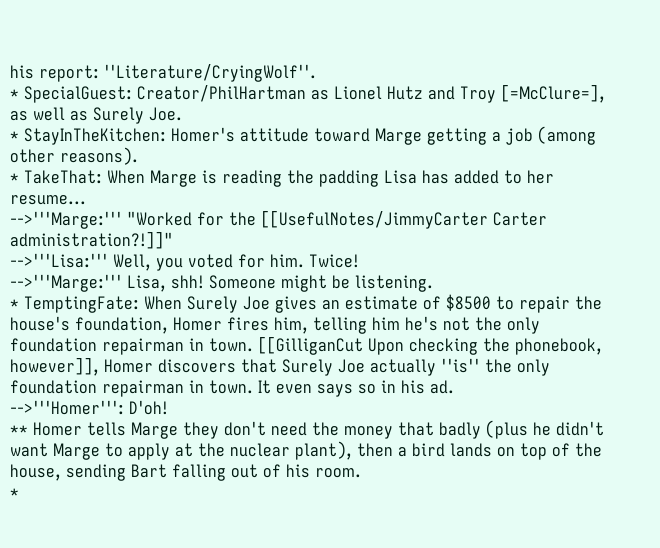his report: ''Literature/CryingWolf''.
* SpecialGuest: Creator/PhilHartman as Lionel Hutz and Troy [=McClure=], as well as Surely Joe.
* StayInTheKitchen: Homer's attitude toward Marge getting a job (among other reasons).
* TakeThat: When Marge is reading the padding Lisa has added to her resume...
-->'''Marge:''' "Worked for the [[UsefulNotes/JimmyCarter Carter administration?!]]"
-->'''Lisa:''' Well, you voted for him. Twice!
-->'''Marge:''' Lisa, shh! Someone might be listening.
* TemptingFate: When Surely Joe gives an estimate of $8500 to repair the house's foundation, Homer fires him, telling him he's not the only foundation repairman in town. [[GilliganCut Upon checking the phonebook, however]], Homer discovers that Surely Joe actually ''is'' the only foundation repairman in town. It even says so in his ad.
-->'''Homer''': D'oh!
** Homer tells Marge they don't need the money that badly (plus he didn't want Marge to apply at the nuclear plant), then a bird lands on top of the house, sending Bart falling out of his room.
*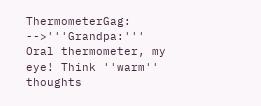ThermometerGag:
-->'''Grandpa:''' Oral thermometer, my eye! Think ''warm'' thoughts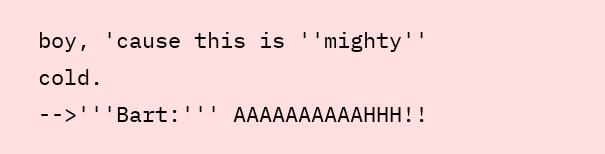boy, 'cause this is ''mighty'' cold.
-->'''Bart:''' AAAAAAAAAAHHH!!